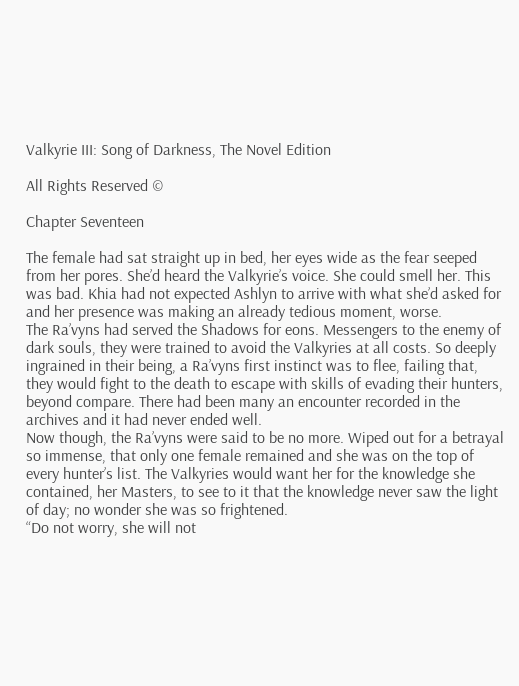Valkyrie III: Song of Darkness, The Novel Edition

All Rights Reserved ©

Chapter Seventeen

The female had sat straight up in bed, her eyes wide as the fear seeped from her pores. She’d heard the Valkyrie’s voice. She could smell her. This was bad. Khia had not expected Ashlyn to arrive with what she’d asked for and her presence was making an already tedious moment, worse.
The Ra’vyns had served the Shadows for eons. Messengers to the enemy of dark souls, they were trained to avoid the Valkyries at all costs. So deeply ingrained in their being, a Ra’vyns first instinct was to flee, failing that, they would fight to the death to escape with skills of evading their hunters, beyond compare. There had been many an encounter recorded in the archives and it had never ended well.
Now though, the Ra’vyns were said to be no more. Wiped out for a betrayal so immense, that only one female remained and she was on the top of every hunter’s list. The Valkyries would want her for the knowledge she contained, her Masters, to see to it that the knowledge never saw the light of day; no wonder she was so frightened.
“Do not worry, she will not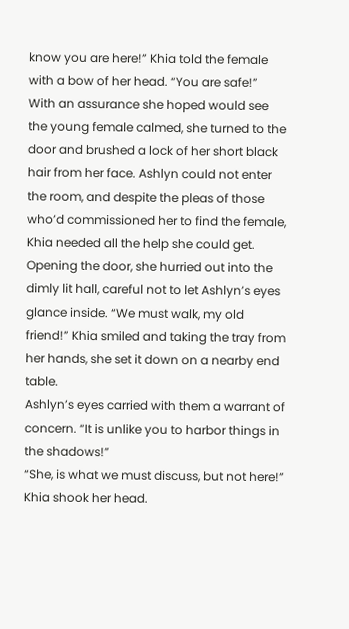know you are here!” Khia told the female with a bow of her head. “You are safe!”
With an assurance she hoped would see the young female calmed, she turned to the door and brushed a lock of her short black hair from her face. Ashlyn could not enter the room, and despite the pleas of those who’d commissioned her to find the female, Khia needed all the help she could get.
Opening the door, she hurried out into the dimly lit hall, careful not to let Ashlyn’s eyes glance inside. “We must walk, my old friend!” Khia smiled and taking the tray from her hands, she set it down on a nearby end table.
Ashlyn’s eyes carried with them a warrant of concern. “It is unlike you to harbor things in the shadows!”
“She, is what we must discuss, but not here!” Khia shook her head.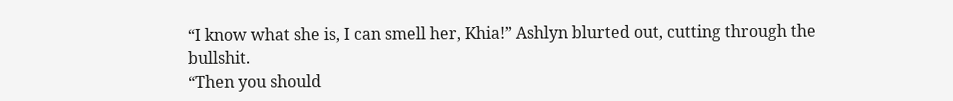“I know what she is, I can smell her, Khia!” Ashlyn blurted out, cutting through the bullshit.
“Then you should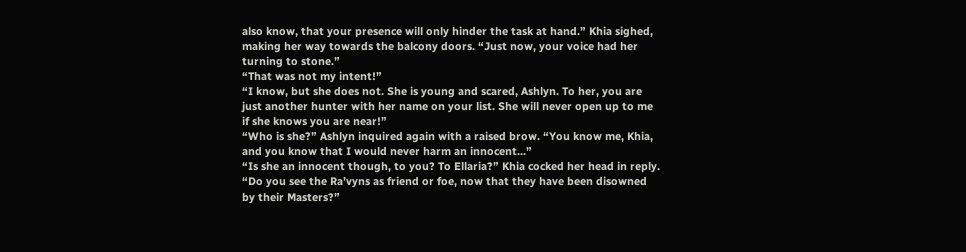also know, that your presence will only hinder the task at hand.” Khia sighed, making her way towards the balcony doors. “Just now, your voice had her turning to stone.”
“That was not my intent!”
“I know, but she does not. She is young and scared, Ashlyn. To her, you are just another hunter with her name on your list. She will never open up to me if she knows you are near!”
“Who is she?” Ashlyn inquired again with a raised brow. “You know me, Khia, and you know that I would never harm an innocent...”
“Is she an innocent though, to you? To Ellaria?” Khia cocked her head in reply. “Do you see the Ra’vyns as friend or foe, now that they have been disowned by their Masters?”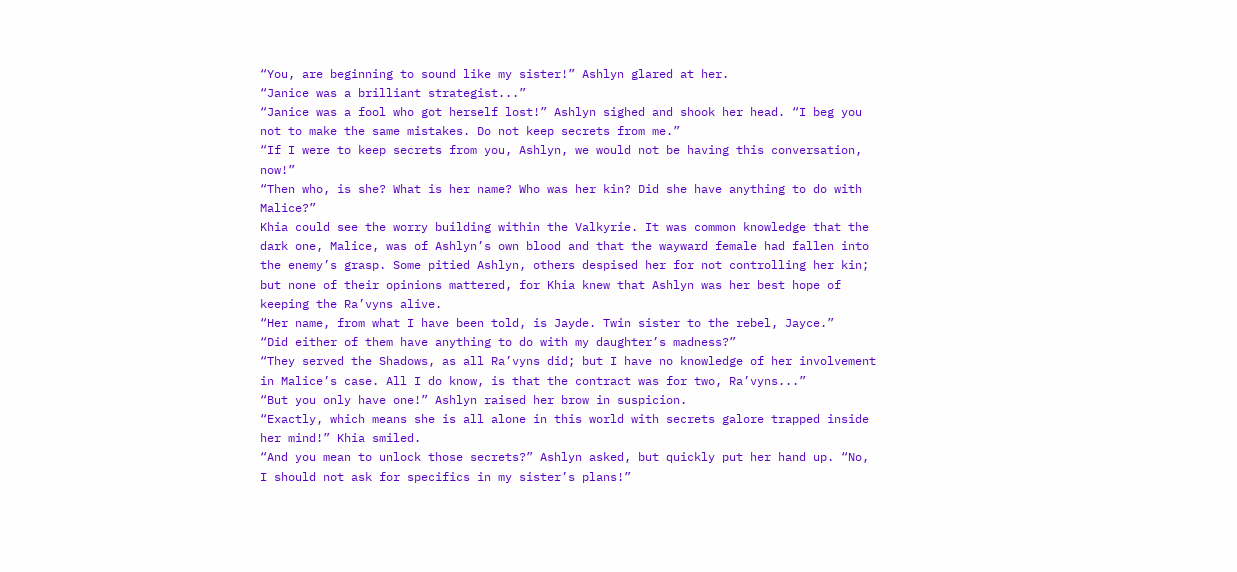“You, are beginning to sound like my sister!” Ashlyn glared at her.
“Janice was a brilliant strategist...”
“Janice was a fool who got herself lost!” Ashlyn sighed and shook her head. “I beg you not to make the same mistakes. Do not keep secrets from me.”
“If I were to keep secrets from you, Ashlyn, we would not be having this conversation, now!”
“Then who, is she? What is her name? Who was her kin? Did she have anything to do with Malice?”
Khia could see the worry building within the Valkyrie. It was common knowledge that the dark one, Malice, was of Ashlyn’s own blood and that the wayward female had fallen into the enemy’s grasp. Some pitied Ashlyn, others despised her for not controlling her kin; but none of their opinions mattered, for Khia knew that Ashlyn was her best hope of keeping the Ra’vyns alive.
“Her name, from what I have been told, is Jayde. Twin sister to the rebel, Jayce.”
“Did either of them have anything to do with my daughter’s madness?”
“They served the Shadows, as all Ra’vyns did; but I have no knowledge of her involvement in Malice’s case. All I do know, is that the contract was for two, Ra’vyns...”
“But you only have one!” Ashlyn raised her brow in suspicion.
“Exactly, which means she is all alone in this world with secrets galore trapped inside her mind!” Khia smiled.
“And you mean to unlock those secrets?” Ashlyn asked, but quickly put her hand up. “No, I should not ask for specifics in my sister’s plans!”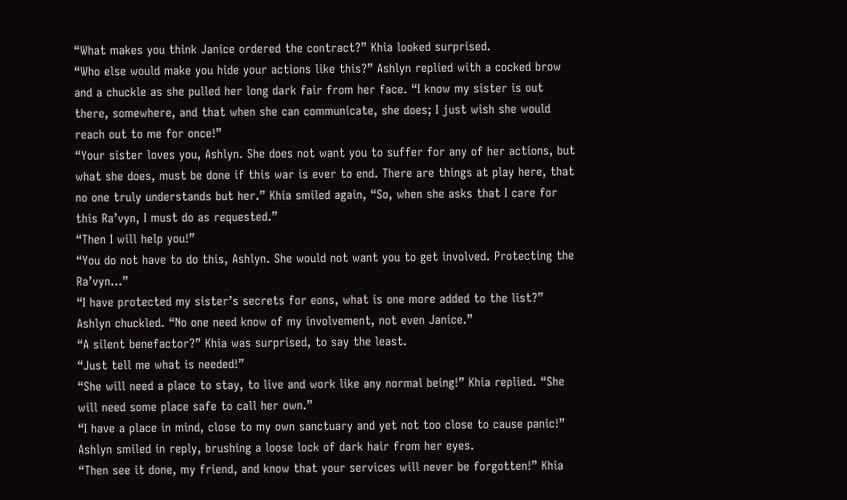“What makes you think Janice ordered the contract?” Khia looked surprised.
“Who else would make you hide your actions like this?” Ashlyn replied with a cocked brow and a chuckle as she pulled her long dark fair from her face. “I know my sister is out there, somewhere, and that when she can communicate, she does; I just wish she would reach out to me for once!”
“Your sister loves you, Ashlyn. She does not want you to suffer for any of her actions, but what she does, must be done if this war is ever to end. There are things at play here, that no one truly understands but her.” Khia smiled again, “So, when she asks that I care for this Ra’vyn, I must do as requested.”
“Then I will help you!”
“You do not have to do this, Ashlyn. She would not want you to get involved. Protecting the Ra’vyn...”
“I have protected my sister’s secrets for eons, what is one more added to the list?” Ashlyn chuckled. “No one need know of my involvement, not even Janice.”
“A silent benefactor?” Khia was surprised, to say the least.
“Just tell me what is needed!”
“She will need a place to stay, to live and work like any normal being!” Khia replied. “She will need some place safe to call her own.”
“I have a place in mind, close to my own sanctuary and yet not too close to cause panic!” Ashlyn smiled in reply, brushing a loose lock of dark hair from her eyes.
“Then see it done, my friend, and know that your services will never be forgotten!” Khia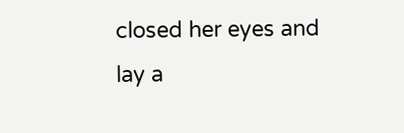closed her eyes and lay a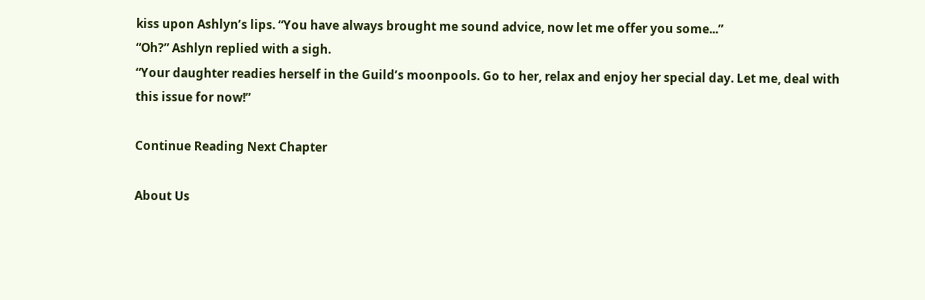kiss upon Ashlyn’s lips. “You have always brought me sound advice, now let me offer you some...”
“Oh?” Ashlyn replied with a sigh.
“Your daughter readies herself in the Guild’s moonpools. Go to her, relax and enjoy her special day. Let me, deal with this issue for now!”

Continue Reading Next Chapter

About Us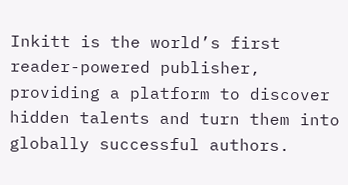Inkitt is the world’s first reader-powered publisher, providing a platform to discover hidden talents and turn them into globally successful authors.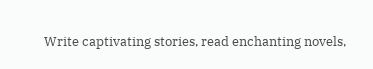Write captivating stories, read enchanting novels,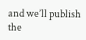and we’ll publish the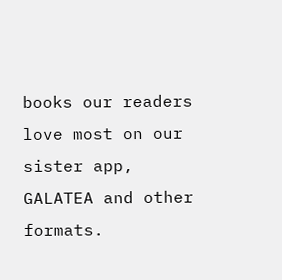books our readers love most on our sister app, GALATEA and other formats.